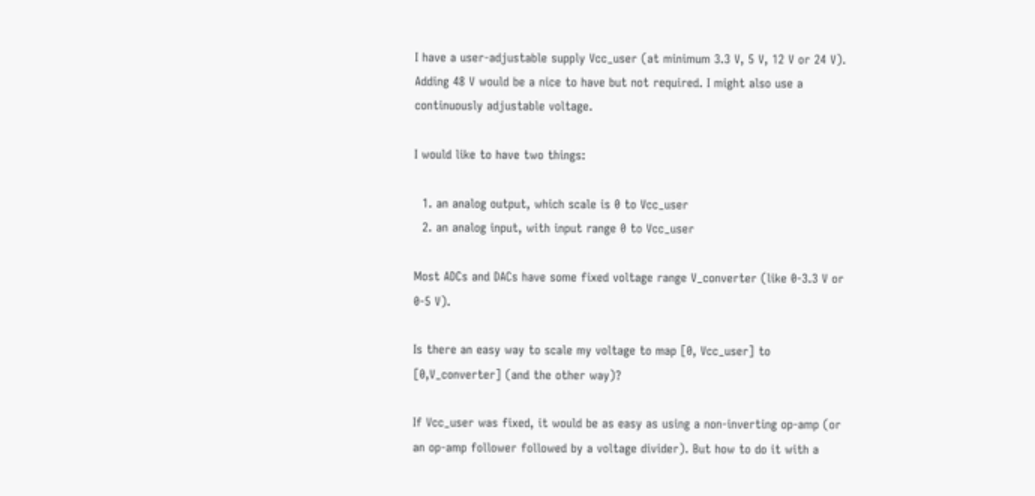I have a user-adjustable supply Vcc_user (at minimum 3.3 V, 5 V, 12 V or 24 V). Adding 48 V would be a nice to have but not required. I might also use a continuously adjustable voltage.

I would like to have two things:

  1. an analog output, which scale is 0 to Vcc_user
  2. an analog input, with input range 0 to Vcc_user

Most ADCs and DACs have some fixed voltage range V_converter (like 0-3.3 V or 0-5 V).

Is there an easy way to scale my voltage to map [0, Vcc_user] to [0,V_converter] (and the other way)?

If Vcc_user was fixed, it would be as easy as using a non-inverting op-amp (or an op-amp follower followed by a voltage divider). But how to do it with a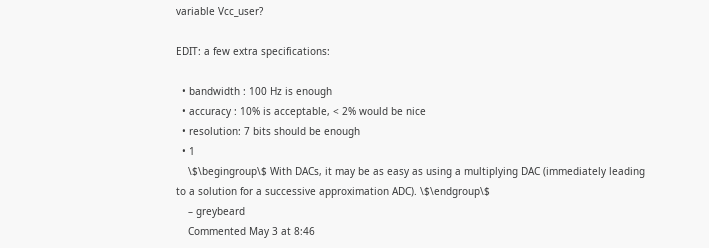variable Vcc_user?

EDIT: a few extra specifications:

  • bandwidth : 100 Hz is enough
  • accuracy : 10% is acceptable, < 2% would be nice
  • resolution: 7 bits should be enough
  • 1
    \$\begingroup\$ With DACs, it may be as easy as using a multiplying DAC (immediately leading to a solution for a successive approximation ADC). \$\endgroup\$
    – greybeard
    Commented May 3 at 8:46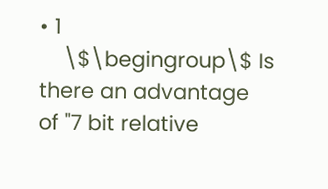• 1
    \$\begingroup\$ Is there an advantage of "7 bit relative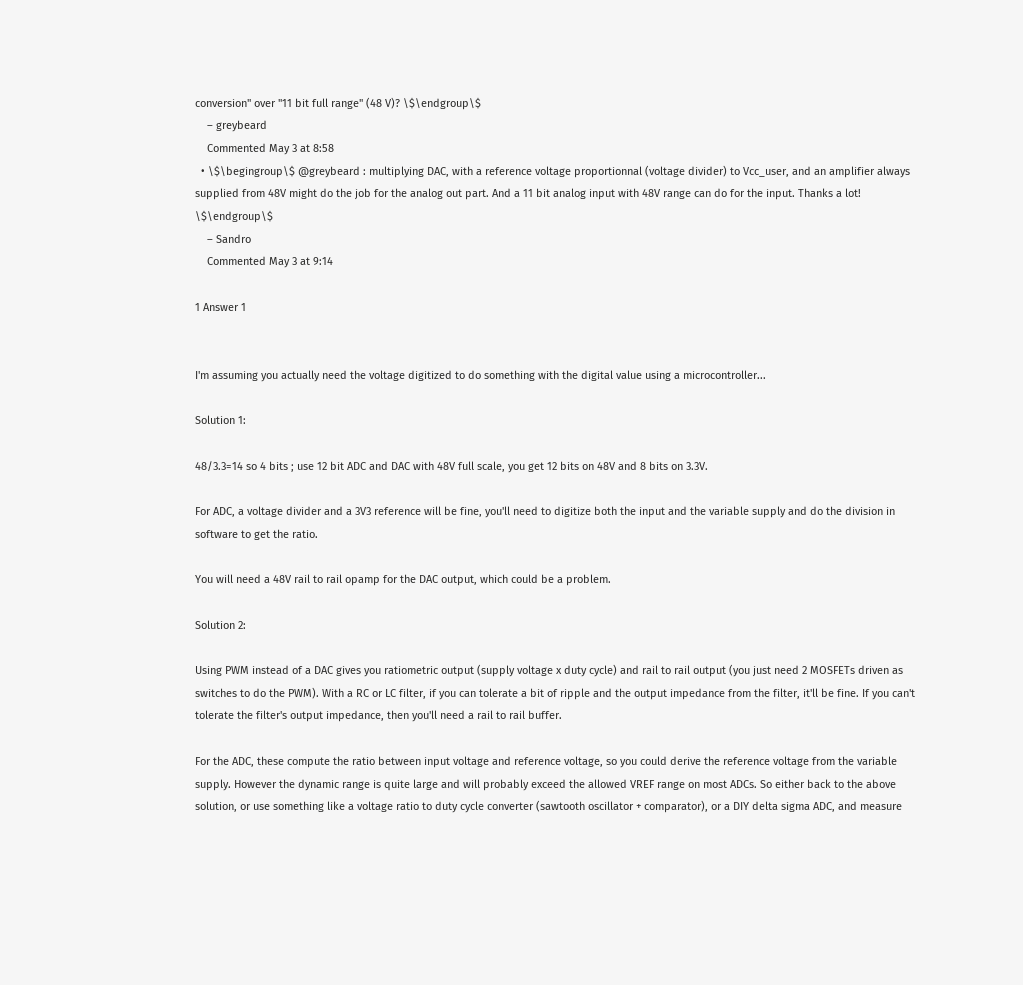conversion" over "11 bit full range" (48 V)? \$\endgroup\$
    – greybeard
    Commented May 3 at 8:58
  • \$\begingroup\$ @greybeard : multiplying DAC, with a reference voltage proportionnal (voltage divider) to Vcc_user, and an amplifier always supplied from 48V might do the job for the analog out part. And a 11 bit analog input with 48V range can do for the input. Thanks a lot! \$\endgroup\$
    – Sandro
    Commented May 3 at 9:14

1 Answer 1


I'm assuming you actually need the voltage digitized to do something with the digital value using a microcontroller...

Solution 1:

48/3.3=14 so 4 bits ; use 12 bit ADC and DAC with 48V full scale, you get 12 bits on 48V and 8 bits on 3.3V.

For ADC, a voltage divider and a 3V3 reference will be fine, you'll need to digitize both the input and the variable supply and do the division in software to get the ratio.

You will need a 48V rail to rail opamp for the DAC output, which could be a problem.

Solution 2:

Using PWM instead of a DAC gives you ratiometric output (supply voltage x duty cycle) and rail to rail output (you just need 2 MOSFETs driven as switches to do the PWM). With a RC or LC filter, if you can tolerate a bit of ripple and the output impedance from the filter, it'll be fine. If you can't tolerate the filter's output impedance, then you'll need a rail to rail buffer.

For the ADC, these compute the ratio between input voltage and reference voltage, so you could derive the reference voltage from the variable supply. However the dynamic range is quite large and will probably exceed the allowed VREF range on most ADCs. So either back to the above solution, or use something like a voltage ratio to duty cycle converter (sawtooth oscillator + comparator), or a DIY delta sigma ADC, and measure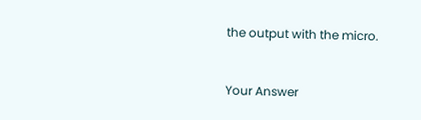the output with the micro.


Your Answer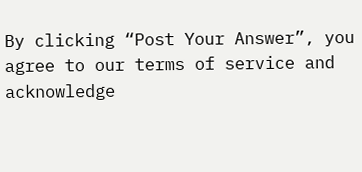By clicking “Post Your Answer”, you agree to our terms of service and acknowledge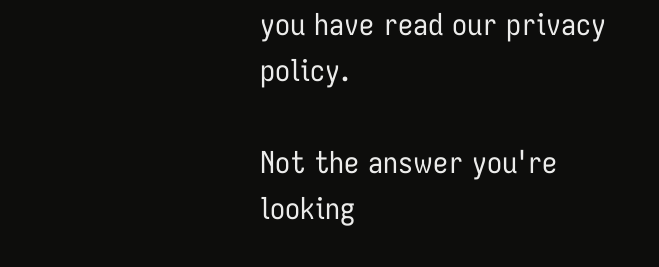you have read our privacy policy.

Not the answer you're looking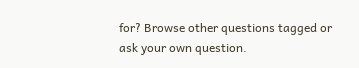for? Browse other questions tagged or ask your own question.